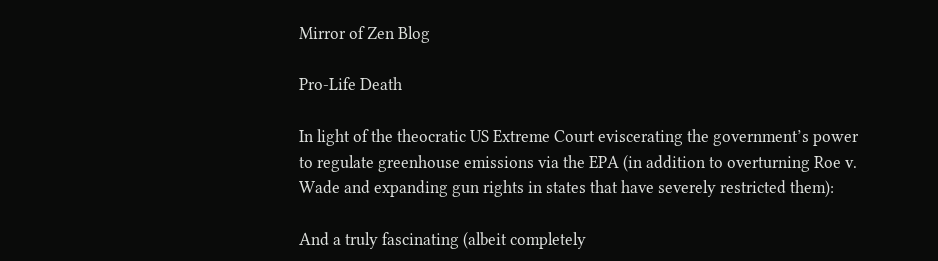Mirror of Zen Blog

Pro-Life Death

In light of the theocratic US Extreme Court eviscerating the government’s power to regulate greenhouse emissions via the EPA (in addition to overturning Roe v. Wade and expanding gun rights in states that have severely restricted them):

And a truly fascinating (albeit completely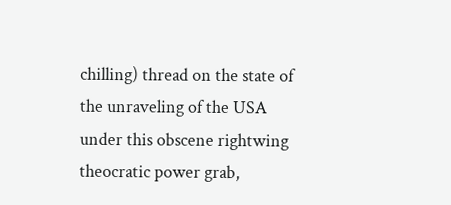chilling) thread on the state of the unraveling of the USA under this obscene rightwing theocratic power grab,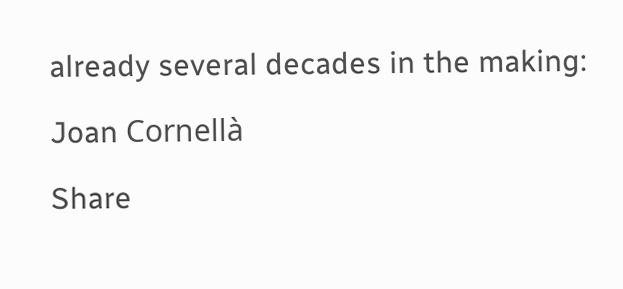already several decades in the making:

Joan Cornellà

Share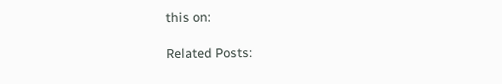this on:

Related Posts: